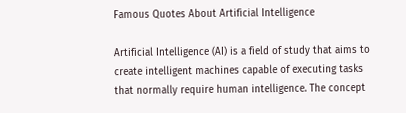Famous Quotes About Artificial Intelligence

Artificial Intelligence (AI) is a field of study that aims to create intelligent machines capable of executing tasks that normally require human intelligence. The concept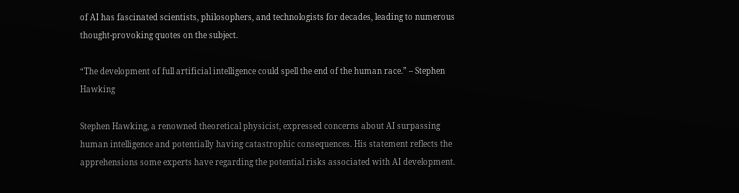of AI has fascinated scientists, philosophers, and technologists for decades, leading to numerous thought-provoking quotes on the subject.

“The development of full artificial intelligence could spell the end of the human race.” – Stephen Hawking

Stephen Hawking, a renowned theoretical physicist, expressed concerns about AI surpassing human intelligence and potentially having catastrophic consequences. His statement reflects the apprehensions some experts have regarding the potential risks associated with AI development.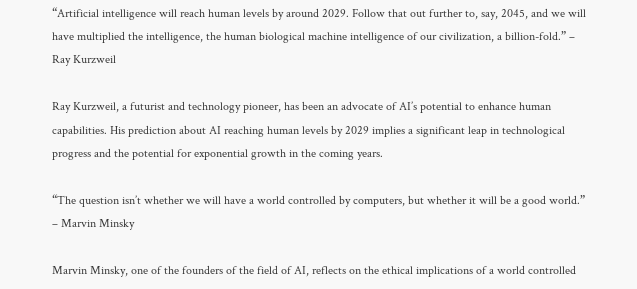“Artificial intelligence will reach human levels by around 2029. Follow that out further to, say, 2045, and we will have multiplied the intelligence, the human biological machine intelligence of our civilization, a billion-fold.” – Ray Kurzweil

Ray Kurzweil, a futurist and technology pioneer, has been an advocate of AI’s potential to enhance human capabilities. His prediction about AI reaching human levels by 2029 implies a significant leap in technological progress and the potential for exponential growth in the coming years.

“The question isn’t whether we will have a world controlled by computers, but whether it will be a good world.” – Marvin Minsky

Marvin Minsky, one of the founders of the field of AI, reflects on the ethical implications of a world controlled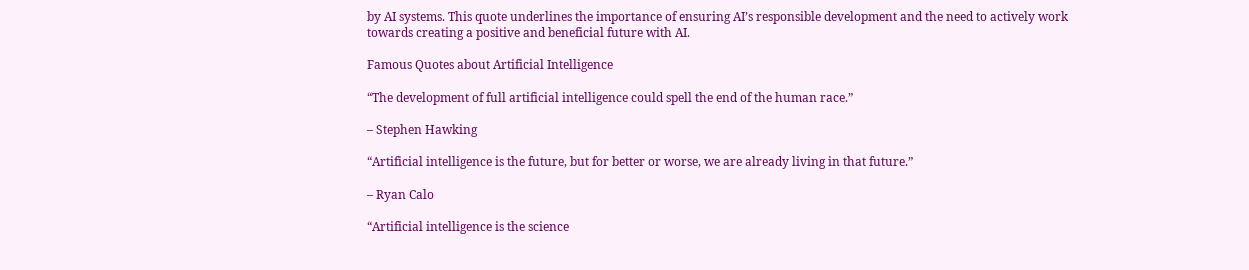by AI systems. This quote underlines the importance of ensuring AI’s responsible development and the need to actively work towards creating a positive and beneficial future with AI.

Famous Quotes about Artificial Intelligence

“The development of full artificial intelligence could spell the end of the human race.”

– Stephen Hawking

“Artificial intelligence is the future, but for better or worse, we are already living in that future.”

– Ryan Calo

“Artificial intelligence is the science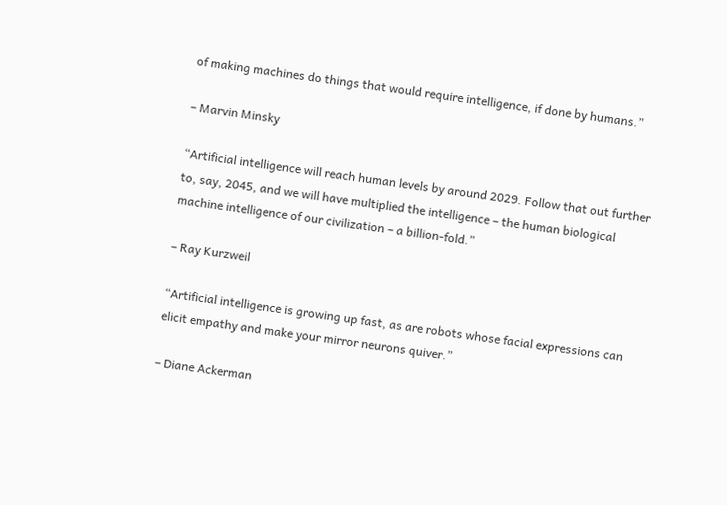of making machines do things that would require intelligence, if done by humans.”

– Marvin Minsky

“Artificial intelligence will reach human levels by around 2029. Follow that out further to, say, 2045, and we will have multiplied the intelligence – the human biological machine intelligence of our civilization – a billion-fold.”

– Ray Kurzweil

“Artificial intelligence is growing up fast, as are robots whose facial expressions can elicit empathy and make your mirror neurons quiver.”

– Diane Ackerman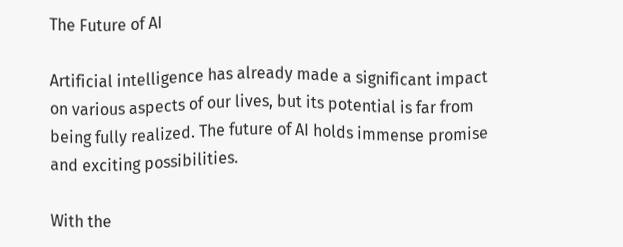The Future of AI

Artificial intelligence has already made a significant impact on various aspects of our lives, but its potential is far from being fully realized. The future of AI holds immense promise and exciting possibilities.

With the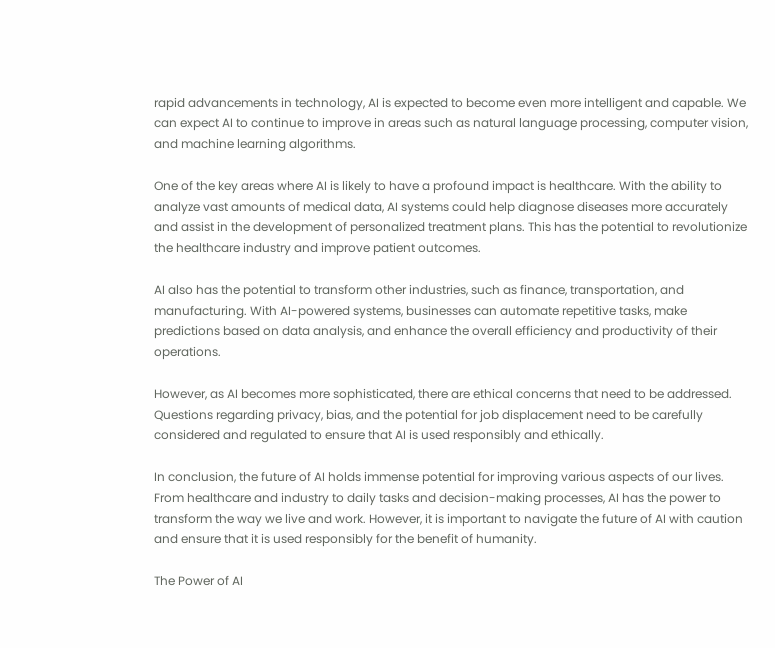rapid advancements in technology, AI is expected to become even more intelligent and capable. We can expect AI to continue to improve in areas such as natural language processing, computer vision, and machine learning algorithms.

One of the key areas where AI is likely to have a profound impact is healthcare. With the ability to analyze vast amounts of medical data, AI systems could help diagnose diseases more accurately and assist in the development of personalized treatment plans. This has the potential to revolutionize the healthcare industry and improve patient outcomes.

AI also has the potential to transform other industries, such as finance, transportation, and manufacturing. With AI-powered systems, businesses can automate repetitive tasks, make predictions based on data analysis, and enhance the overall efficiency and productivity of their operations.

However, as AI becomes more sophisticated, there are ethical concerns that need to be addressed. Questions regarding privacy, bias, and the potential for job displacement need to be carefully considered and regulated to ensure that AI is used responsibly and ethically.

In conclusion, the future of AI holds immense potential for improving various aspects of our lives. From healthcare and industry to daily tasks and decision-making processes, AI has the power to transform the way we live and work. However, it is important to navigate the future of AI with caution and ensure that it is used responsibly for the benefit of humanity.

The Power of AI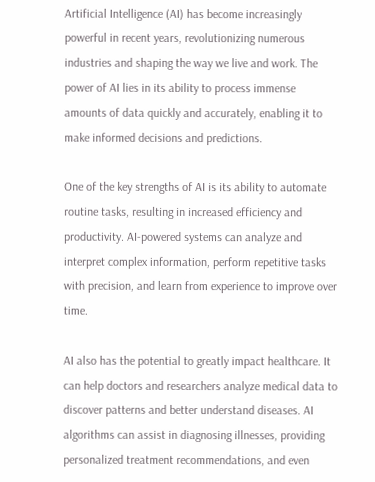Artificial Intelligence (AI) has become increasingly powerful in recent years, revolutionizing numerous industries and shaping the way we live and work. The power of AI lies in its ability to process immense amounts of data quickly and accurately, enabling it to make informed decisions and predictions.

One of the key strengths of AI is its ability to automate routine tasks, resulting in increased efficiency and productivity. AI-powered systems can analyze and interpret complex information, perform repetitive tasks with precision, and learn from experience to improve over time.

AI also has the potential to greatly impact healthcare. It can help doctors and researchers analyze medical data to discover patterns and better understand diseases. AI algorithms can assist in diagnosing illnesses, providing personalized treatment recommendations, and even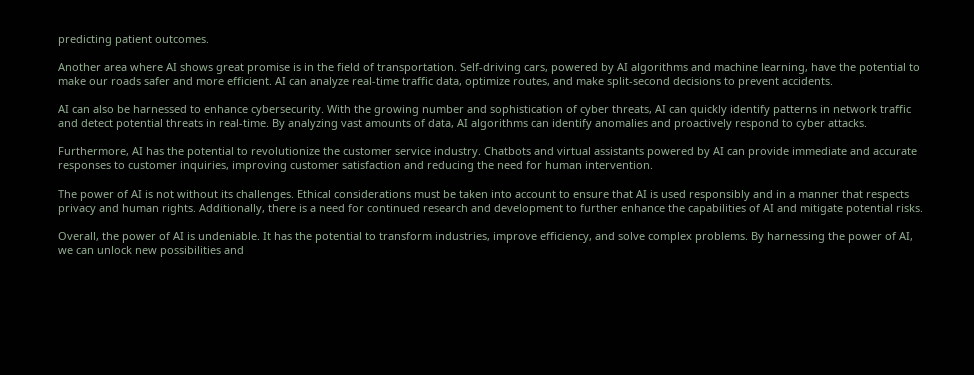predicting patient outcomes.

Another area where AI shows great promise is in the field of transportation. Self-driving cars, powered by AI algorithms and machine learning, have the potential to make our roads safer and more efficient. AI can analyze real-time traffic data, optimize routes, and make split-second decisions to prevent accidents.

AI can also be harnessed to enhance cybersecurity. With the growing number and sophistication of cyber threats, AI can quickly identify patterns in network traffic and detect potential threats in real-time. By analyzing vast amounts of data, AI algorithms can identify anomalies and proactively respond to cyber attacks.

Furthermore, AI has the potential to revolutionize the customer service industry. Chatbots and virtual assistants powered by AI can provide immediate and accurate responses to customer inquiries, improving customer satisfaction and reducing the need for human intervention.

The power of AI is not without its challenges. Ethical considerations must be taken into account to ensure that AI is used responsibly and in a manner that respects privacy and human rights. Additionally, there is a need for continued research and development to further enhance the capabilities of AI and mitigate potential risks.

Overall, the power of AI is undeniable. It has the potential to transform industries, improve efficiency, and solve complex problems. By harnessing the power of AI, we can unlock new possibilities and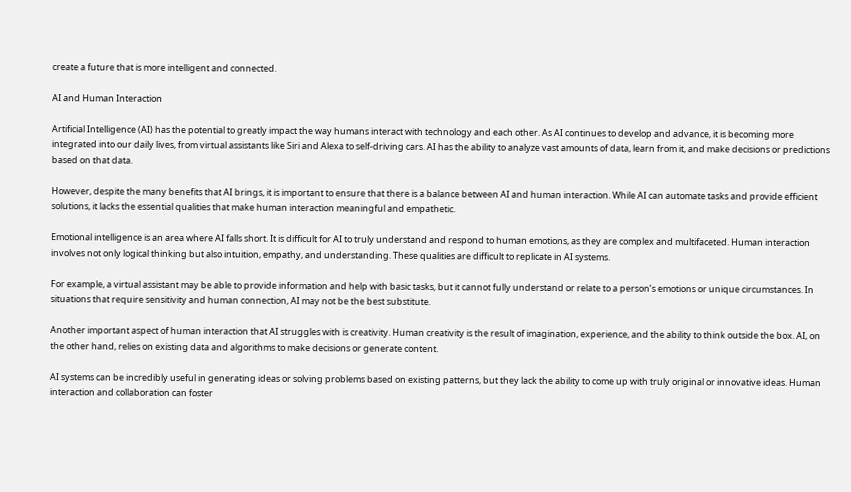create a future that is more intelligent and connected.

AI and Human Interaction

Artificial Intelligence (AI) has the potential to greatly impact the way humans interact with technology and each other. As AI continues to develop and advance, it is becoming more integrated into our daily lives, from virtual assistants like Siri and Alexa to self-driving cars. AI has the ability to analyze vast amounts of data, learn from it, and make decisions or predictions based on that data.

However, despite the many benefits that AI brings, it is important to ensure that there is a balance between AI and human interaction. While AI can automate tasks and provide efficient solutions, it lacks the essential qualities that make human interaction meaningful and empathetic.

Emotional intelligence is an area where AI falls short. It is difficult for AI to truly understand and respond to human emotions, as they are complex and multifaceted. Human interaction involves not only logical thinking but also intuition, empathy, and understanding. These qualities are difficult to replicate in AI systems.

For example, a virtual assistant may be able to provide information and help with basic tasks, but it cannot fully understand or relate to a person’s emotions or unique circumstances. In situations that require sensitivity and human connection, AI may not be the best substitute.

Another important aspect of human interaction that AI struggles with is creativity. Human creativity is the result of imagination, experience, and the ability to think outside the box. AI, on the other hand, relies on existing data and algorithms to make decisions or generate content.

AI systems can be incredibly useful in generating ideas or solving problems based on existing patterns, but they lack the ability to come up with truly original or innovative ideas. Human interaction and collaboration can foster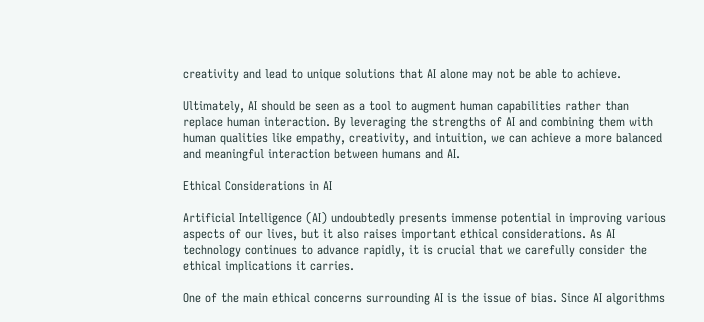creativity and lead to unique solutions that AI alone may not be able to achieve.

Ultimately, AI should be seen as a tool to augment human capabilities rather than replace human interaction. By leveraging the strengths of AI and combining them with human qualities like empathy, creativity, and intuition, we can achieve a more balanced and meaningful interaction between humans and AI.

Ethical Considerations in AI

Artificial Intelligence (AI) undoubtedly presents immense potential in improving various aspects of our lives, but it also raises important ethical considerations. As AI technology continues to advance rapidly, it is crucial that we carefully consider the ethical implications it carries.

One of the main ethical concerns surrounding AI is the issue of bias. Since AI algorithms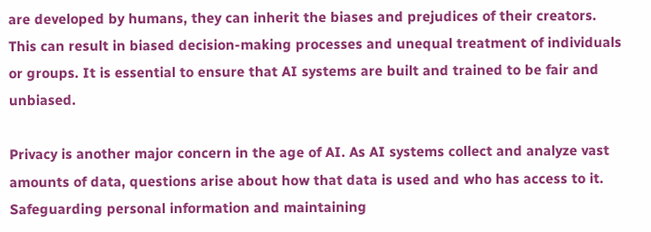are developed by humans, they can inherit the biases and prejudices of their creators. This can result in biased decision-making processes and unequal treatment of individuals or groups. It is essential to ensure that AI systems are built and trained to be fair and unbiased.

Privacy is another major concern in the age of AI. As AI systems collect and analyze vast amounts of data, questions arise about how that data is used and who has access to it. Safeguarding personal information and maintaining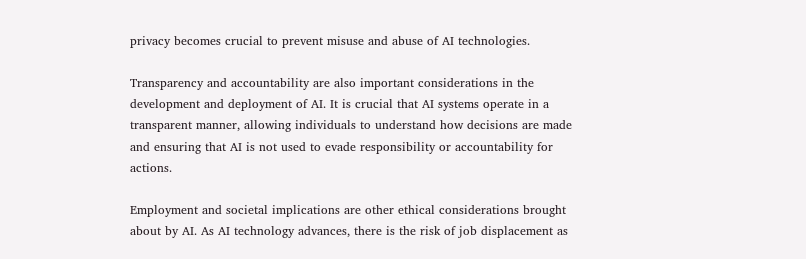privacy becomes crucial to prevent misuse and abuse of AI technologies.

Transparency and accountability are also important considerations in the development and deployment of AI. It is crucial that AI systems operate in a transparent manner, allowing individuals to understand how decisions are made and ensuring that AI is not used to evade responsibility or accountability for actions.

Employment and societal implications are other ethical considerations brought about by AI. As AI technology advances, there is the risk of job displacement as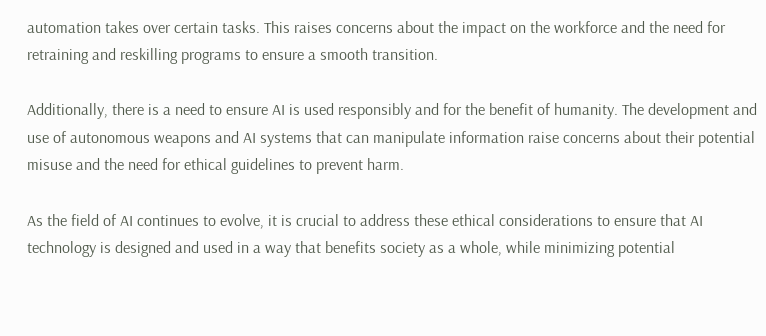automation takes over certain tasks. This raises concerns about the impact on the workforce and the need for retraining and reskilling programs to ensure a smooth transition.

Additionally, there is a need to ensure AI is used responsibly and for the benefit of humanity. The development and use of autonomous weapons and AI systems that can manipulate information raise concerns about their potential misuse and the need for ethical guidelines to prevent harm.

As the field of AI continues to evolve, it is crucial to address these ethical considerations to ensure that AI technology is designed and used in a way that benefits society as a whole, while minimizing potential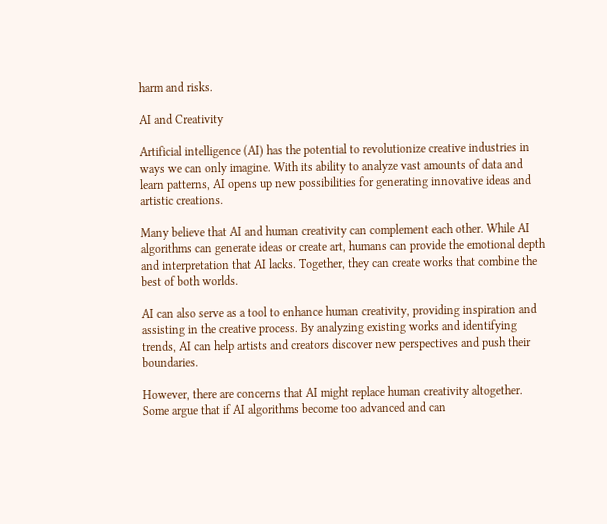harm and risks.

AI and Creativity

Artificial intelligence (AI) has the potential to revolutionize creative industries in ways we can only imagine. With its ability to analyze vast amounts of data and learn patterns, AI opens up new possibilities for generating innovative ideas and artistic creations.

Many believe that AI and human creativity can complement each other. While AI algorithms can generate ideas or create art, humans can provide the emotional depth and interpretation that AI lacks. Together, they can create works that combine the best of both worlds.

AI can also serve as a tool to enhance human creativity, providing inspiration and assisting in the creative process. By analyzing existing works and identifying trends, AI can help artists and creators discover new perspectives and push their boundaries.

However, there are concerns that AI might replace human creativity altogether. Some argue that if AI algorithms become too advanced and can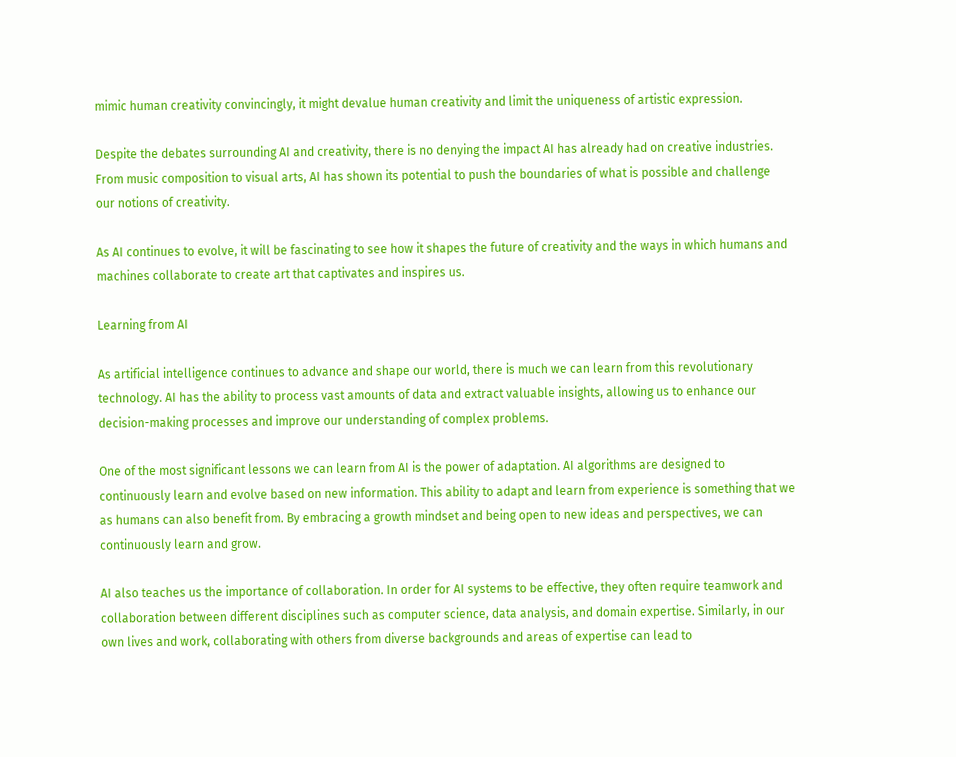mimic human creativity convincingly, it might devalue human creativity and limit the uniqueness of artistic expression.

Despite the debates surrounding AI and creativity, there is no denying the impact AI has already had on creative industries. From music composition to visual arts, AI has shown its potential to push the boundaries of what is possible and challenge our notions of creativity.

As AI continues to evolve, it will be fascinating to see how it shapes the future of creativity and the ways in which humans and machines collaborate to create art that captivates and inspires us.

Learning from AI

As artificial intelligence continues to advance and shape our world, there is much we can learn from this revolutionary technology. AI has the ability to process vast amounts of data and extract valuable insights, allowing us to enhance our decision-making processes and improve our understanding of complex problems.

One of the most significant lessons we can learn from AI is the power of adaptation. AI algorithms are designed to continuously learn and evolve based on new information. This ability to adapt and learn from experience is something that we as humans can also benefit from. By embracing a growth mindset and being open to new ideas and perspectives, we can continuously learn and grow.

AI also teaches us the importance of collaboration. In order for AI systems to be effective, they often require teamwork and collaboration between different disciplines such as computer science, data analysis, and domain expertise. Similarly, in our own lives and work, collaborating with others from diverse backgrounds and areas of expertise can lead to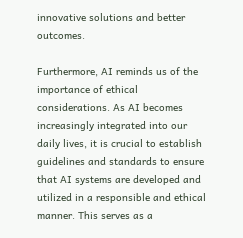innovative solutions and better outcomes.

Furthermore, AI reminds us of the importance of ethical considerations. As AI becomes increasingly integrated into our daily lives, it is crucial to establish guidelines and standards to ensure that AI systems are developed and utilized in a responsible and ethical manner. This serves as a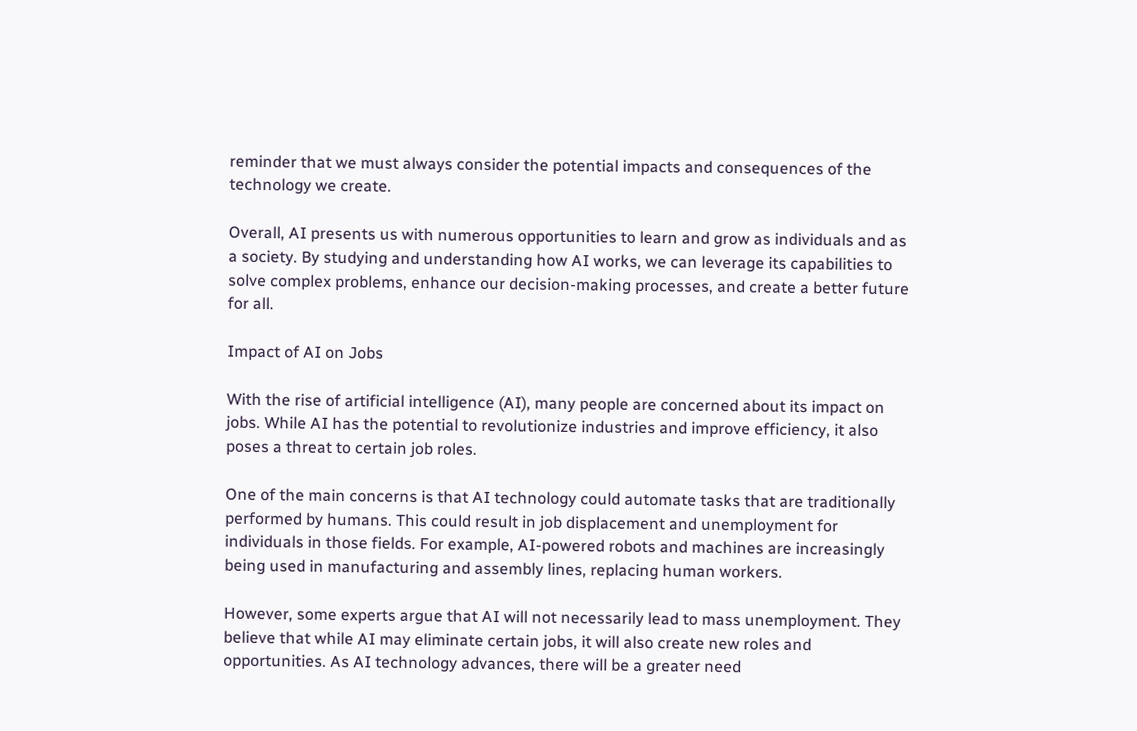reminder that we must always consider the potential impacts and consequences of the technology we create.

Overall, AI presents us with numerous opportunities to learn and grow as individuals and as a society. By studying and understanding how AI works, we can leverage its capabilities to solve complex problems, enhance our decision-making processes, and create a better future for all.

Impact of AI on Jobs

With the rise of artificial intelligence (AI), many people are concerned about its impact on jobs. While AI has the potential to revolutionize industries and improve efficiency, it also poses a threat to certain job roles.

One of the main concerns is that AI technology could automate tasks that are traditionally performed by humans. This could result in job displacement and unemployment for individuals in those fields. For example, AI-powered robots and machines are increasingly being used in manufacturing and assembly lines, replacing human workers.

However, some experts argue that AI will not necessarily lead to mass unemployment. They believe that while AI may eliminate certain jobs, it will also create new roles and opportunities. As AI technology advances, there will be a greater need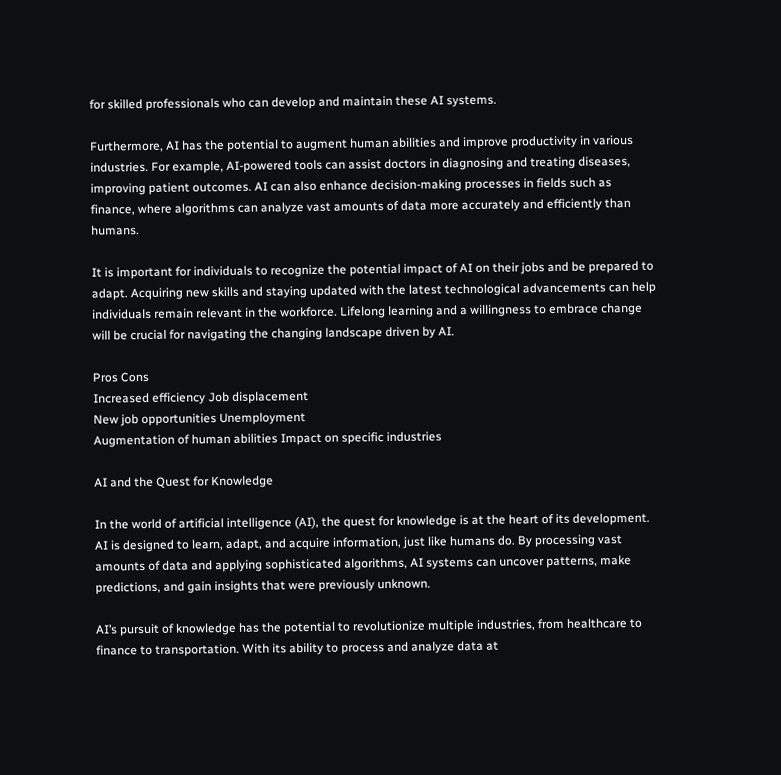for skilled professionals who can develop and maintain these AI systems.

Furthermore, AI has the potential to augment human abilities and improve productivity in various industries. For example, AI-powered tools can assist doctors in diagnosing and treating diseases, improving patient outcomes. AI can also enhance decision-making processes in fields such as finance, where algorithms can analyze vast amounts of data more accurately and efficiently than humans.

It is important for individuals to recognize the potential impact of AI on their jobs and be prepared to adapt. Acquiring new skills and staying updated with the latest technological advancements can help individuals remain relevant in the workforce. Lifelong learning and a willingness to embrace change will be crucial for navigating the changing landscape driven by AI.

Pros Cons
Increased efficiency Job displacement
New job opportunities Unemployment
Augmentation of human abilities Impact on specific industries

AI and the Quest for Knowledge

In the world of artificial intelligence (AI), the quest for knowledge is at the heart of its development. AI is designed to learn, adapt, and acquire information, just like humans do. By processing vast amounts of data and applying sophisticated algorithms, AI systems can uncover patterns, make predictions, and gain insights that were previously unknown.

AI’s pursuit of knowledge has the potential to revolutionize multiple industries, from healthcare to finance to transportation. With its ability to process and analyze data at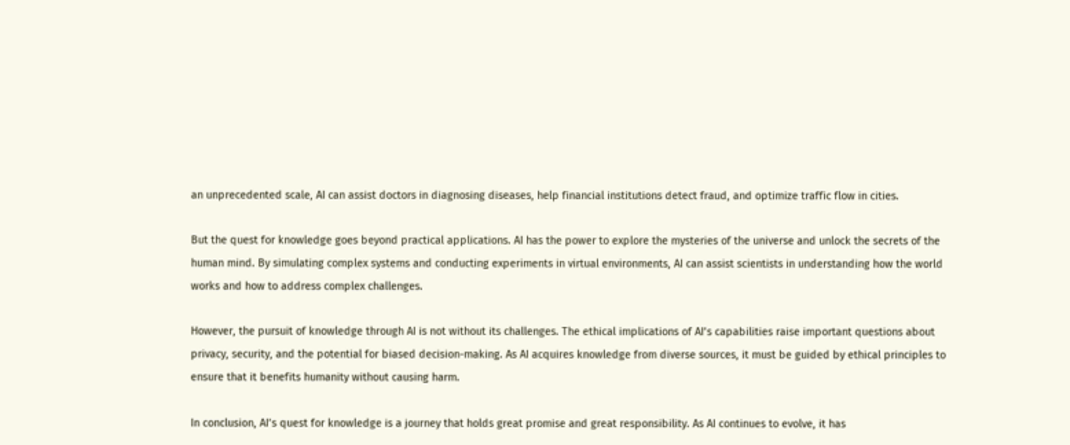an unprecedented scale, AI can assist doctors in diagnosing diseases, help financial institutions detect fraud, and optimize traffic flow in cities.

But the quest for knowledge goes beyond practical applications. AI has the power to explore the mysteries of the universe and unlock the secrets of the human mind. By simulating complex systems and conducting experiments in virtual environments, AI can assist scientists in understanding how the world works and how to address complex challenges.

However, the pursuit of knowledge through AI is not without its challenges. The ethical implications of AI’s capabilities raise important questions about privacy, security, and the potential for biased decision-making. As AI acquires knowledge from diverse sources, it must be guided by ethical principles to ensure that it benefits humanity without causing harm.

In conclusion, AI’s quest for knowledge is a journey that holds great promise and great responsibility. As AI continues to evolve, it has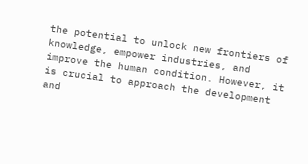the potential to unlock new frontiers of knowledge, empower industries, and improve the human condition. However, it is crucial to approach the development and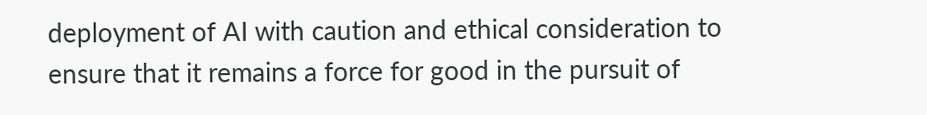deployment of AI with caution and ethical consideration to ensure that it remains a force for good in the pursuit of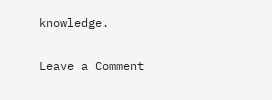knowledge.

Leave a Comment